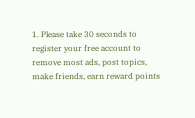1. Please take 30 seconds to register your free account to remove most ads, post topics, make friends, earn reward points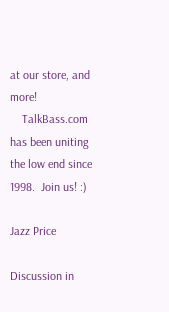at our store, and more!
    TalkBass.com has been uniting the low end since 1998.  Join us! :)

Jazz Price

Discussion in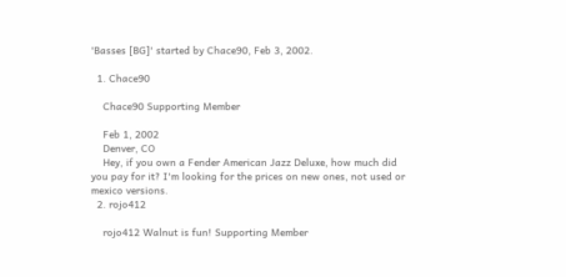'Basses [BG]' started by Chace90, Feb 3, 2002.

  1. Chace90

    Chace90 Supporting Member

    Feb 1, 2002
    Denver, CO
    Hey, if you own a Fender American Jazz Deluxe, how much did you pay for it? I'm looking for the prices on new ones, not used or mexico versions.
  2. rojo412

    rojo412 Walnut is fun! Supporting Member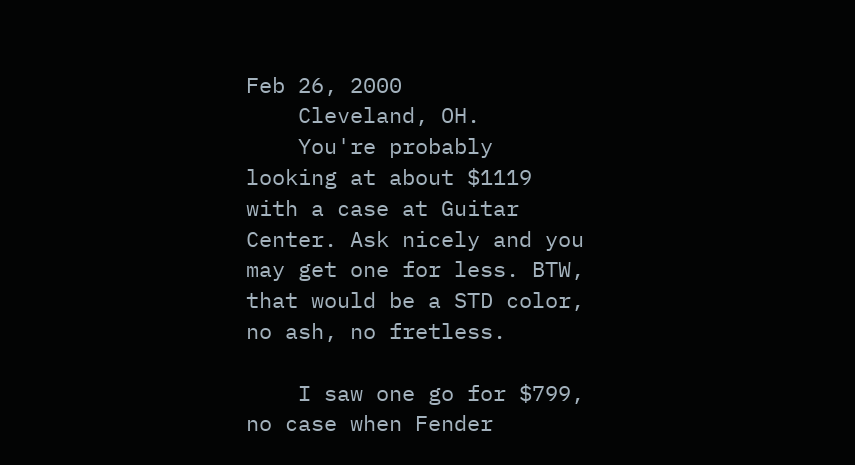Feb 26, 2000
    Cleveland, OH.
    You're probably looking at about $1119 with a case at Guitar Center. Ask nicely and you may get one for less. BTW, that would be a STD color, no ash, no fretless.

    I saw one go for $799, no case when Fender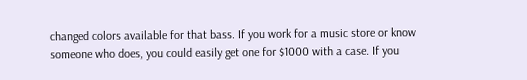changed colors available for that bass. If you work for a music store or know someone who does, you could easily get one for $1000 with a case. If you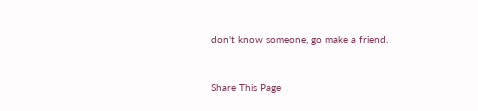don't know someone, go make a friend.


Share This Page